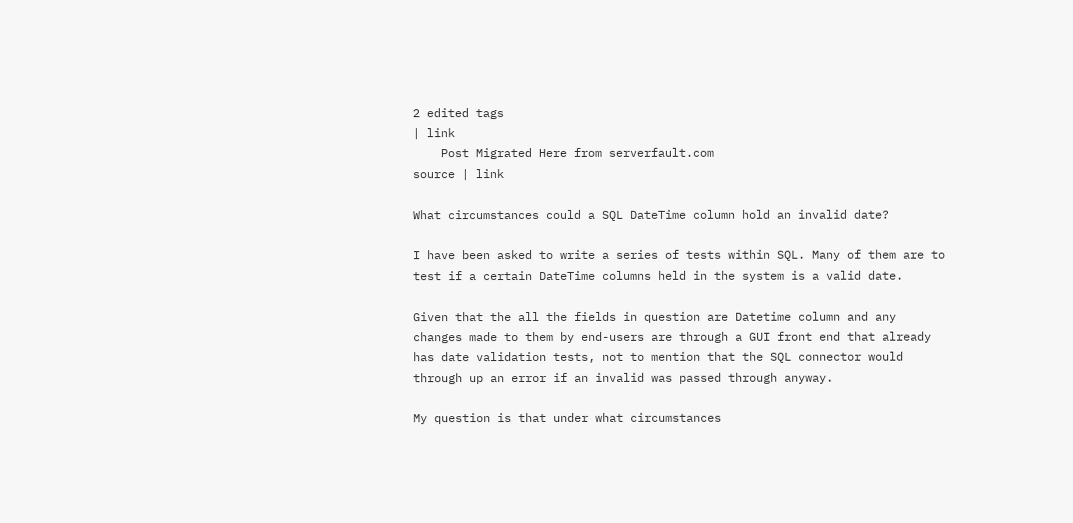2 edited tags
| link
    Post Migrated Here from serverfault.com
source | link

What circumstances could a SQL DateTime column hold an invalid date?

I have been asked to write a series of tests within SQL. Many of them are to test if a certain DateTime columns held in the system is a valid date.

Given that the all the fields in question are Datetime column and any changes made to them by end-users are through a GUI front end that already has date validation tests, not to mention that the SQL connector would through up an error if an invalid was passed through anyway.

My question is that under what circumstances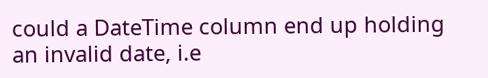could a DateTime column end up holding an invalid date, i.e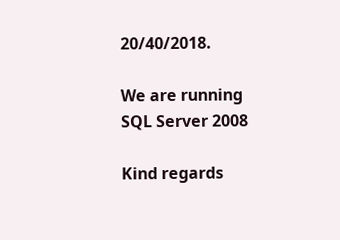20/40/2018.

We are running SQL Server 2008

Kind regards